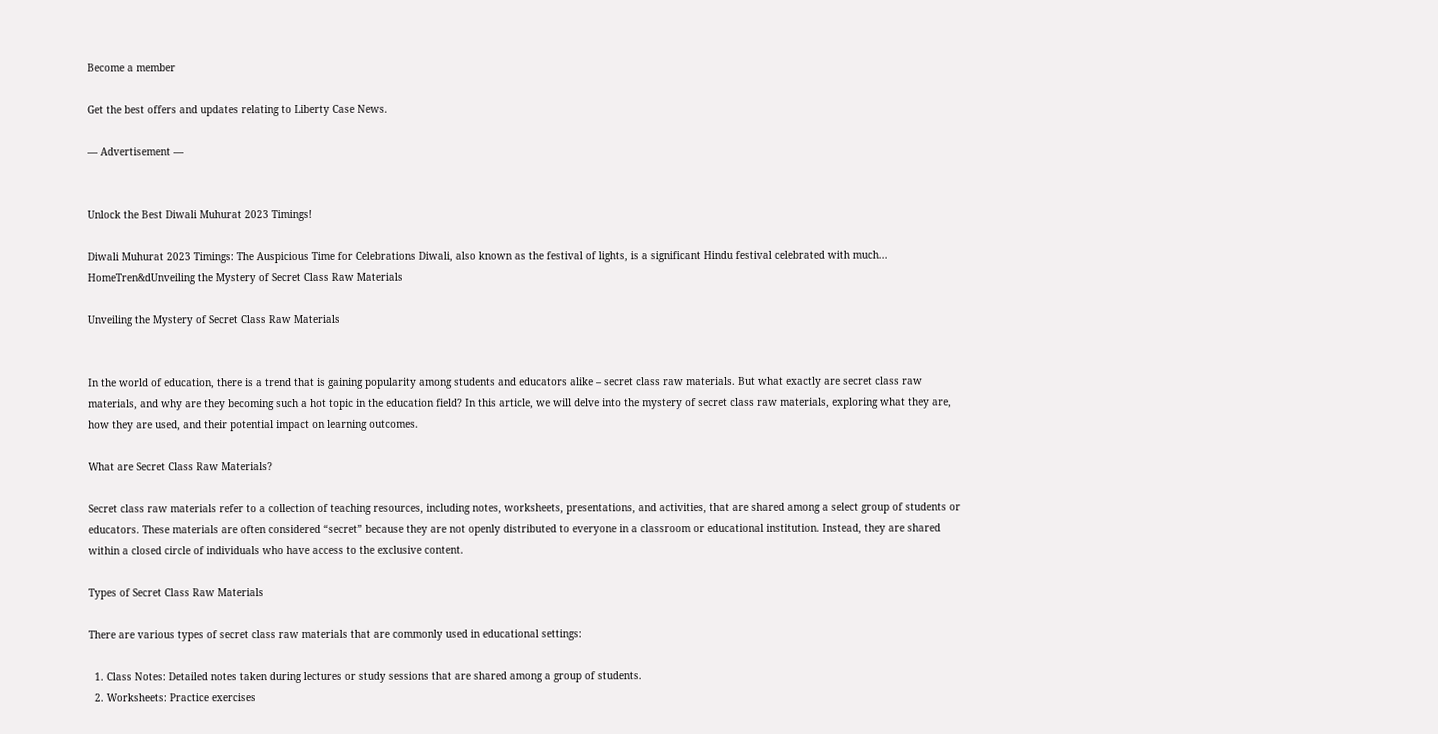Become a member

Get the best offers and updates relating to Liberty Case News.

― Advertisement ―


Unlock the Best Diwali Muhurat 2023 Timings!

Diwali Muhurat 2023 Timings: The Auspicious Time for Celebrations Diwali, also known as the festival of lights, is a significant Hindu festival celebrated with much...
HomeTren&dUnveiling the Mystery of Secret Class Raw Materials

Unveiling the Mystery of Secret Class Raw Materials


In the world of education, there is a trend that is gaining popularity among students and educators alike – secret class raw materials. But what exactly are secret class raw materials, and why are they becoming such a hot topic in the education field? In this article, we will delve into the mystery of secret class raw materials, exploring what they are, how they are used, and their potential impact on learning outcomes.

What are Secret Class Raw Materials?

Secret class raw materials refer to a collection of teaching resources, including notes, worksheets, presentations, and activities, that are shared among a select group of students or educators. These materials are often considered “secret” because they are not openly distributed to everyone in a classroom or educational institution. Instead, they are shared within a closed circle of individuals who have access to the exclusive content.

Types of Secret Class Raw Materials

There are various types of secret class raw materials that are commonly used in educational settings:

  1. Class Notes: Detailed notes taken during lectures or study sessions that are shared among a group of students.
  2. Worksheets: Practice exercises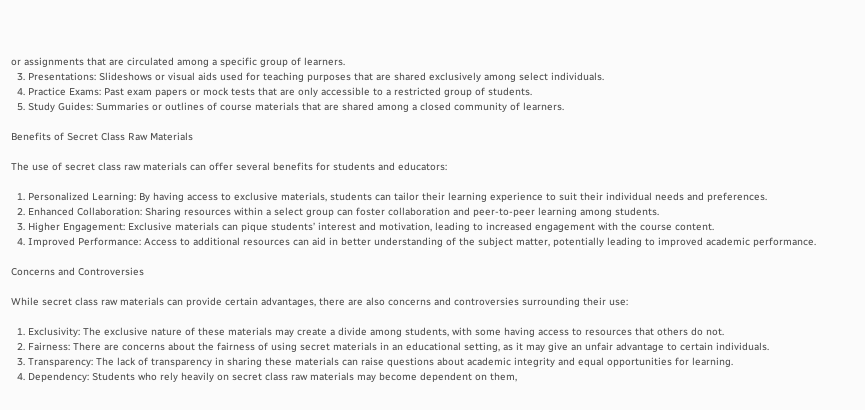or assignments that are circulated among a specific group of learners.
  3. Presentations: Slideshows or visual aids used for teaching purposes that are shared exclusively among select individuals.
  4. Practice Exams: Past exam papers or mock tests that are only accessible to a restricted group of students.
  5. Study Guides: Summaries or outlines of course materials that are shared among a closed community of learners.

Benefits of Secret Class Raw Materials

The use of secret class raw materials can offer several benefits for students and educators:

  1. Personalized Learning: By having access to exclusive materials, students can tailor their learning experience to suit their individual needs and preferences.
  2. Enhanced Collaboration: Sharing resources within a select group can foster collaboration and peer-to-peer learning among students.
  3. Higher Engagement: Exclusive materials can pique students’ interest and motivation, leading to increased engagement with the course content.
  4. Improved Performance: Access to additional resources can aid in better understanding of the subject matter, potentially leading to improved academic performance.

Concerns and Controversies

While secret class raw materials can provide certain advantages, there are also concerns and controversies surrounding their use:

  1. Exclusivity: The exclusive nature of these materials may create a divide among students, with some having access to resources that others do not.
  2. Fairness: There are concerns about the fairness of using secret materials in an educational setting, as it may give an unfair advantage to certain individuals.
  3. Transparency: The lack of transparency in sharing these materials can raise questions about academic integrity and equal opportunities for learning.
  4. Dependency: Students who rely heavily on secret class raw materials may become dependent on them,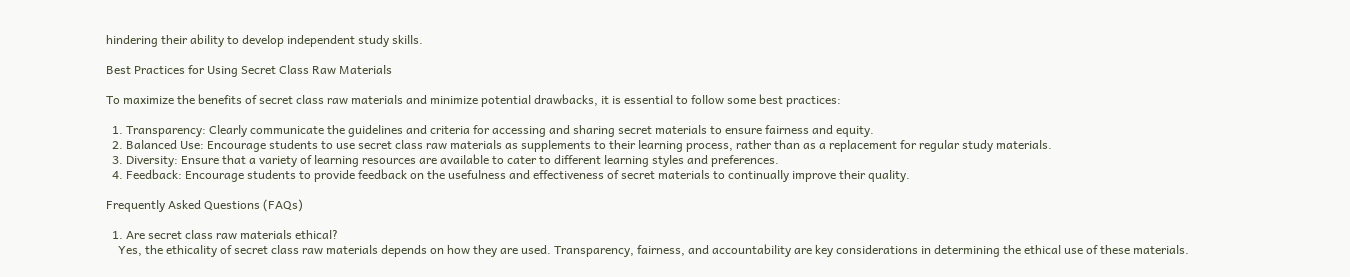hindering their ability to develop independent study skills.

Best Practices for Using Secret Class Raw Materials

To maximize the benefits of secret class raw materials and minimize potential drawbacks, it is essential to follow some best practices:

  1. Transparency: Clearly communicate the guidelines and criteria for accessing and sharing secret materials to ensure fairness and equity.
  2. Balanced Use: Encourage students to use secret class raw materials as supplements to their learning process, rather than as a replacement for regular study materials.
  3. Diversity: Ensure that a variety of learning resources are available to cater to different learning styles and preferences.
  4. Feedback: Encourage students to provide feedback on the usefulness and effectiveness of secret materials to continually improve their quality.

Frequently Asked Questions (FAQs)

  1. Are secret class raw materials ethical?
    Yes, the ethicality of secret class raw materials depends on how they are used. Transparency, fairness, and accountability are key considerations in determining the ethical use of these materials.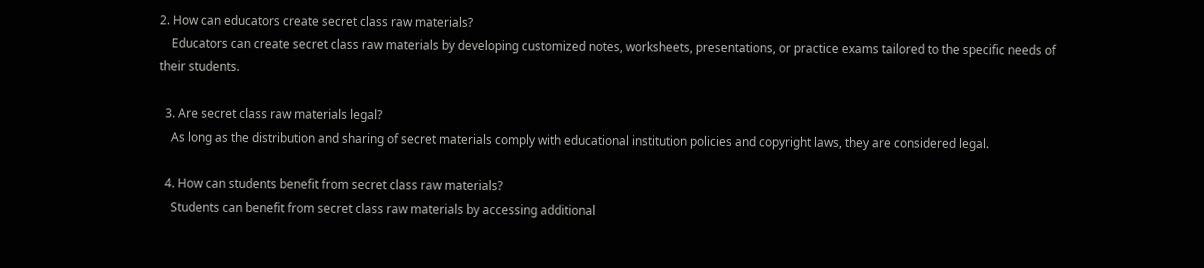2. How can educators create secret class raw materials?
    Educators can create secret class raw materials by developing customized notes, worksheets, presentations, or practice exams tailored to the specific needs of their students.

  3. Are secret class raw materials legal?
    As long as the distribution and sharing of secret materials comply with educational institution policies and copyright laws, they are considered legal.

  4. How can students benefit from secret class raw materials?
    Students can benefit from secret class raw materials by accessing additional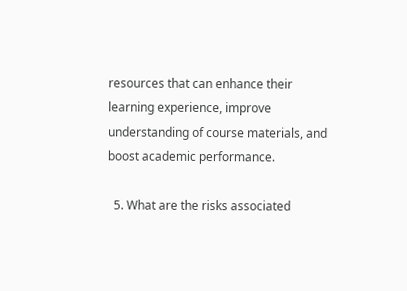resources that can enhance their learning experience, improve understanding of course materials, and boost academic performance.

  5. What are the risks associated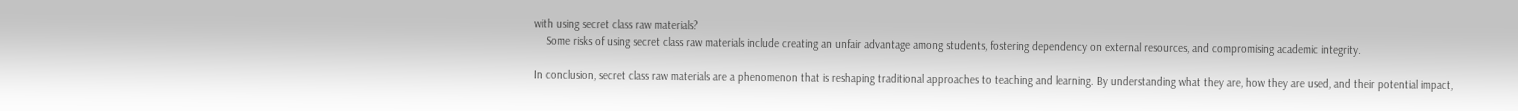with using secret class raw materials?
    Some risks of using secret class raw materials include creating an unfair advantage among students, fostering dependency on external resources, and compromising academic integrity.

In conclusion, secret class raw materials are a phenomenon that is reshaping traditional approaches to teaching and learning. By understanding what they are, how they are used, and their potential impact,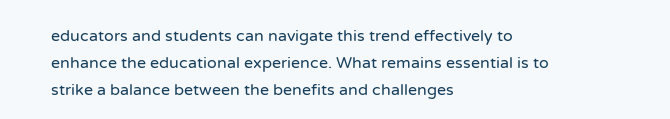educators and students can navigate this trend effectively to enhance the educational experience. What remains essential is to strike a balance between the benefits and challenges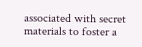associated with secret materials to foster a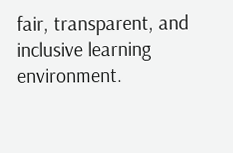fair, transparent, and inclusive learning environment.